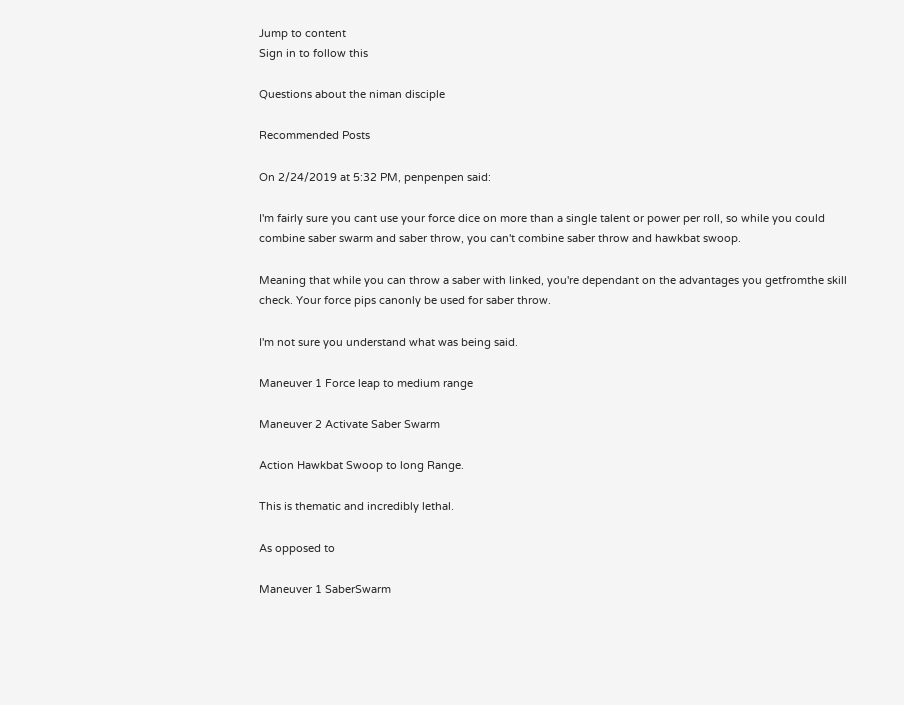Jump to content
Sign in to follow this

Questions about the niman disciple

Recommended Posts

On 2/24/2019 at 5:32 PM, penpenpen said:

I'm fairly sure you cant use your force dice on more than a single talent or power per roll, so while you could combine saber swarm and saber throw, you can't combine saber throw and hawkbat swoop.

Meaning that while you can throw a saber with linked, you're dependant on the advantages you getfromthe skill check. Your force pips canonly be used for saber throw.

I'm not sure you understand what was being said.

Maneuver 1 Force leap to medium range

Maneuver 2 Activate Saber Swarm

Action Hawkbat Swoop to long Range.

This is thematic and incredibly lethal.

As opposed to

Maneuver 1 SaberSwarm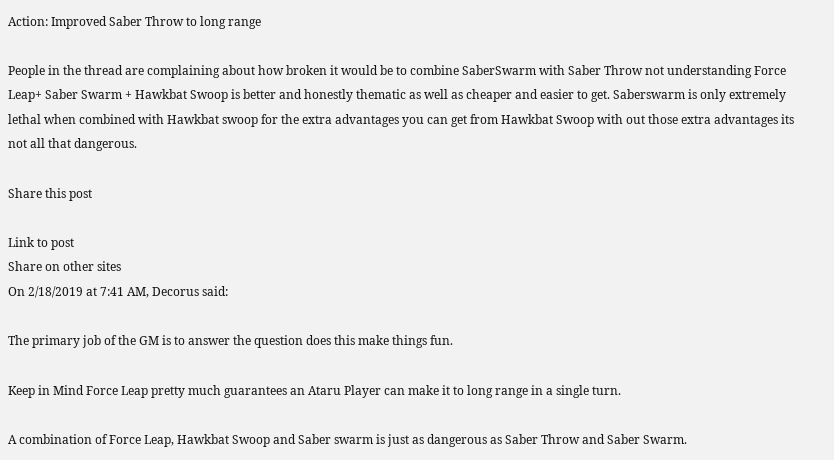Action: Improved Saber Throw to long range

People in the thread are complaining about how broken it would be to combine SaberSwarm with Saber Throw not understanding Force Leap+ Saber Swarm + Hawkbat Swoop is better and honestly thematic as well as cheaper and easier to get. Saberswarm is only extremely lethal when combined with Hawkbat swoop for the extra advantages you can get from Hawkbat Swoop with out those extra advantages its not all that dangerous.

Share this post

Link to post
Share on other sites
On 2/18/2019 at 7:41 AM, Decorus said:

The primary job of the GM is to answer the question does this make things fun.

Keep in Mind Force Leap pretty much guarantees an Ataru Player can make it to long range in a single turn.

A combination of Force Leap, Hawkbat Swoop and Saber swarm is just as dangerous as Saber Throw and Saber Swarm.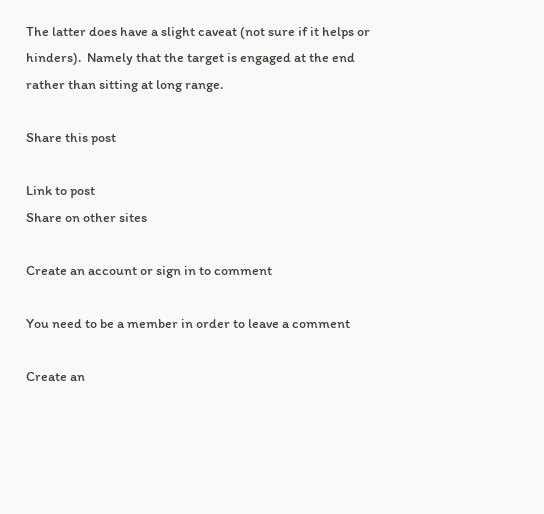The latter does have a slight caveat (not sure if it helps or hinders).  Namely that the target is engaged at the end rather than sitting at long range.

Share this post

Link to post
Share on other sites

Create an account or sign in to comment

You need to be a member in order to leave a comment

Create an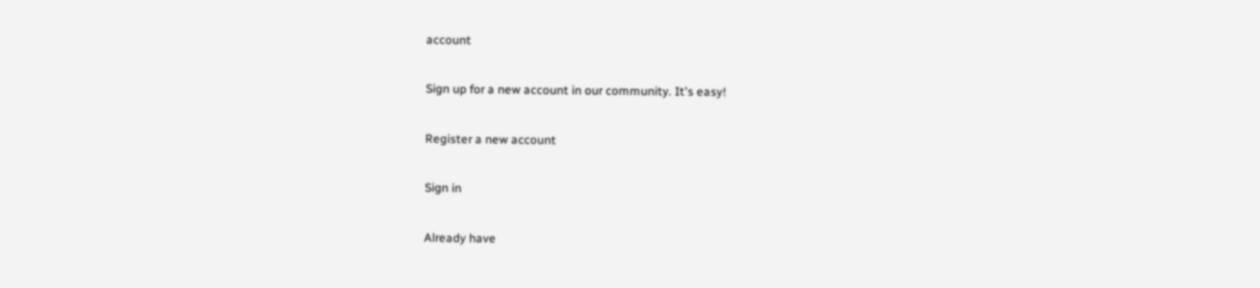account

Sign up for a new account in our community. It's easy!

Register a new account

Sign in

Already have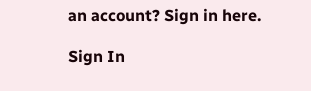an account? Sign in here.

Sign In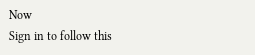Now
Sign in to follow this